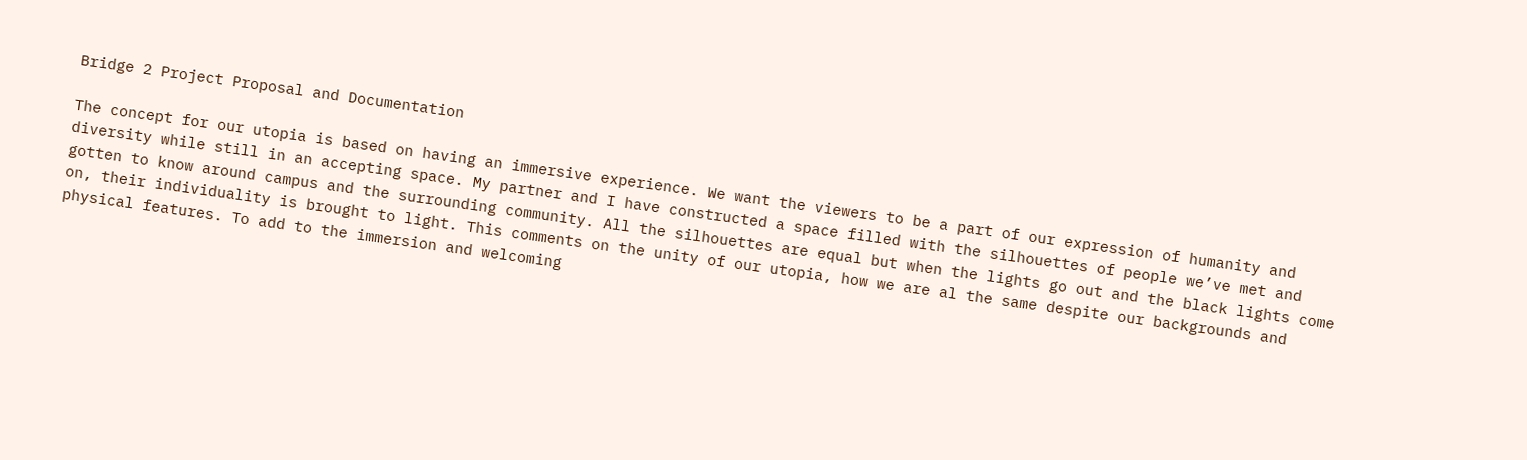Bridge 2 Project Proposal and Documentation

The concept for our utopia is based on having an immersive experience. We want the viewers to be a part of our expression of humanity and diversity while still in an accepting space. My partner and I have constructed a space filled with the silhouettes of people we’ve met and gotten to know around campus and the surrounding community. All the silhouettes are equal but when the lights go out and the black lights come on, their individuality is brought to light. This comments on the unity of our utopia, how we are al the same despite our backgrounds and physical features. To add to the immersion and welcoming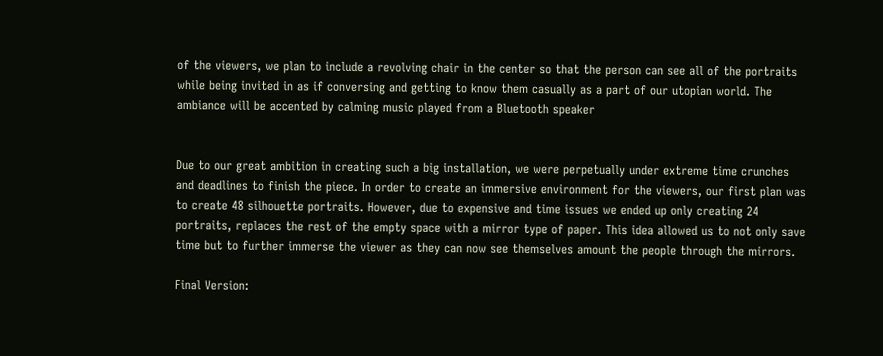of the viewers, we plan to include a revolving chair in the center so that the person can see all of the portraits while being invited in as if conversing and getting to know them casually as a part of our utopian world. The ambiance will be accented by calming music played from a Bluetooth speaker


Due to our great ambition in creating such a big installation, we were perpetually under extreme time crunches and deadlines to finish the piece. In order to create an immersive environment for the viewers, our first plan was to create 48 silhouette portraits. However, due to expensive and time issues we ended up only creating 24 portraits, replaces the rest of the empty space with a mirror type of paper. This idea allowed us to not only save time but to further immerse the viewer as they can now see themselves amount the people through the mirrors.

Final Version: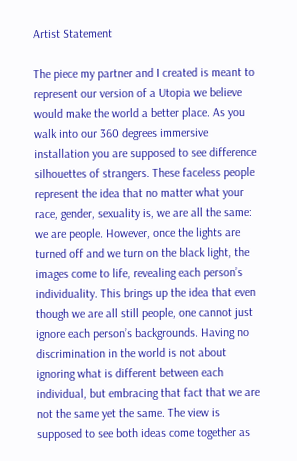Artist Statement

The piece my partner and I created is meant to represent our version of a Utopia we believe would make the world a better place. As you walk into our 360 degrees immersive installation you are supposed to see difference silhouettes of strangers. These faceless people represent the idea that no matter what your race, gender, sexuality is, we are all the same: we are people. However, once the lights are turned off and we turn on the black light, the images come to life, revealing each person’s individuality. This brings up the idea that even though we are all still people, one cannot just ignore each person’s backgrounds. Having no discrimination in the world is not about ignoring what is different between each individual, but embracing that fact that we are not the same yet the same. The view is supposed to see both ideas come together as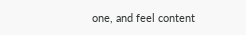one, and feel content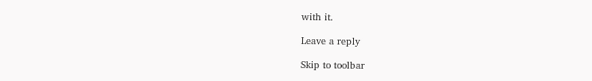with it.

Leave a reply

Skip to toolbar